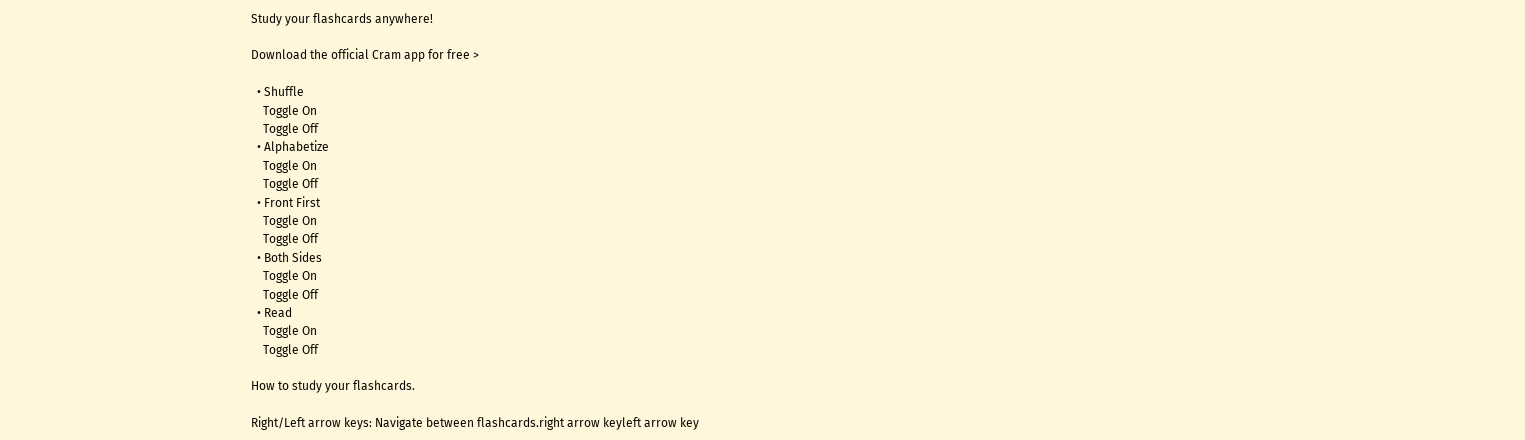Study your flashcards anywhere!

Download the official Cram app for free >

  • Shuffle
    Toggle On
    Toggle Off
  • Alphabetize
    Toggle On
    Toggle Off
  • Front First
    Toggle On
    Toggle Off
  • Both Sides
    Toggle On
    Toggle Off
  • Read
    Toggle On
    Toggle Off

How to study your flashcards.

Right/Left arrow keys: Navigate between flashcards.right arrow keyleft arrow key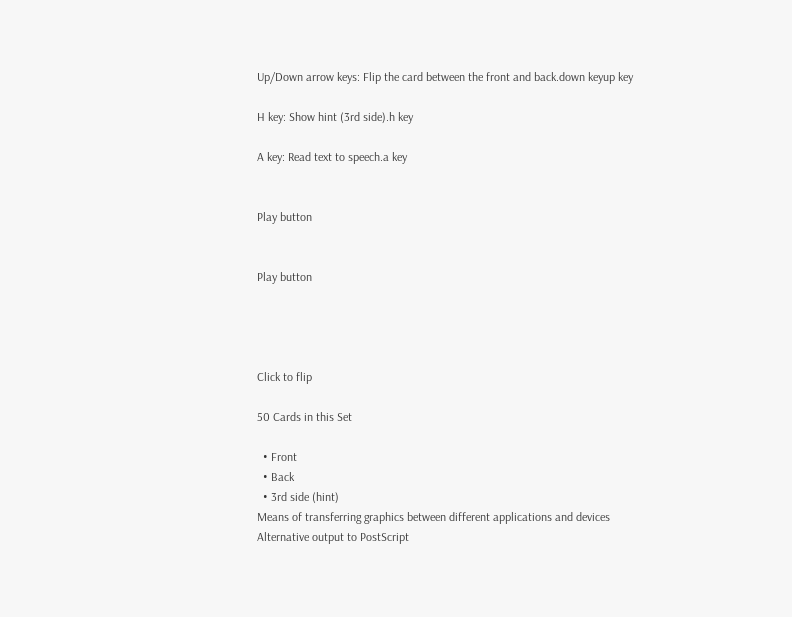Up/Down arrow keys: Flip the card between the front and back.down keyup key

H key: Show hint (3rd side).h key

A key: Read text to speech.a key


Play button


Play button




Click to flip

50 Cards in this Set

  • Front
  • Back
  • 3rd side (hint)
Means of transferring graphics between different applications and devices
Alternative output to PostScript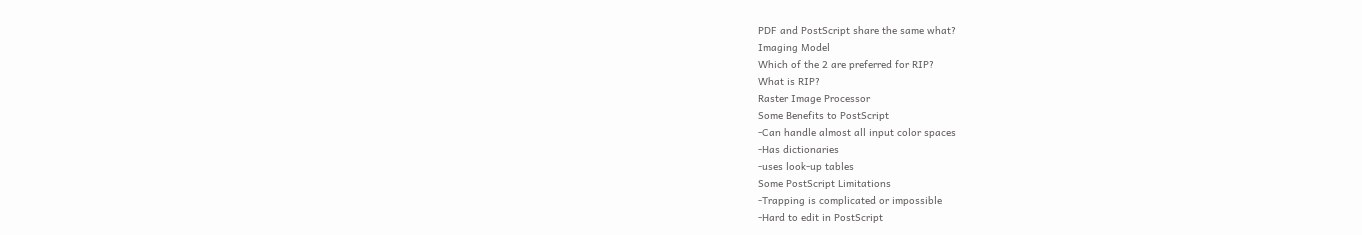PDF and PostScript share the same what?
Imaging Model
Which of the 2 are preferred for RIP?
What is RIP?
Raster Image Processor
Some Benefits to PostScript
-Can handle almost all input color spaces
-Has dictionaries
-uses look-up tables
Some PostScript Limitations
-Trapping is complicated or impossible
-Hard to edit in PostScript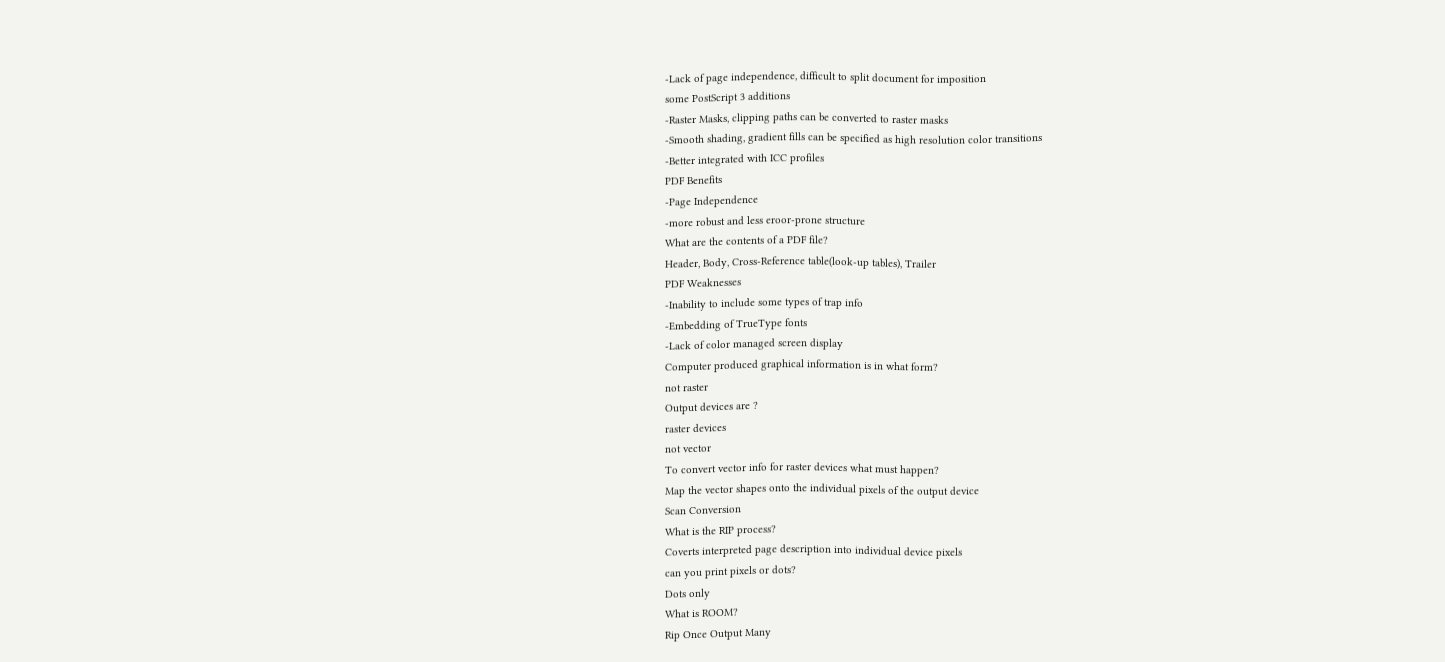-Lack of page independence, difficult to split document for imposition
some PostScript 3 additions
-Raster Masks, clipping paths can be converted to raster masks
-Smooth shading, gradient fills can be specified as high resolution color transitions
-Better integrated with ICC profiles
PDF Benefits
-Page Independence
-more robust and less eroor-prone structure
What are the contents of a PDF file?
Header, Body, Cross-Reference table(look-up tables), Trailer
PDF Weaknesses
-Inability to include some types of trap info
-Embedding of TrueType fonts
-Lack of color managed screen display
Computer produced graphical information is in what form?
not raster
Output devices are ?
raster devices
not vector
To convert vector info for raster devices what must happen?
Map the vector shapes onto the individual pixels of the output device
Scan Conversion
What is the RIP process?
Coverts interpreted page description into individual device pixels
can you print pixels or dots?
Dots only
What is ROOM?
Rip Once Output Many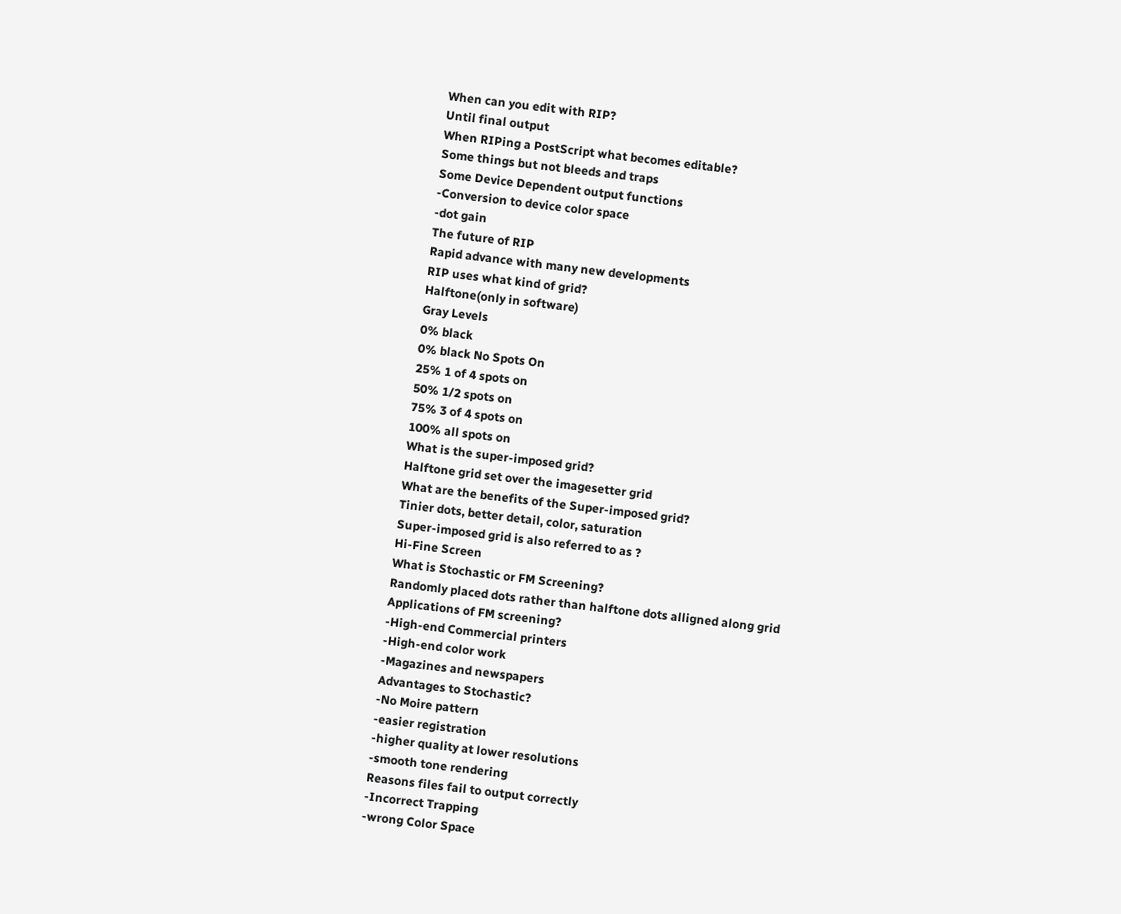When can you edit with RIP?
Until final output
When RIPing a PostScript what becomes editable?
Some things but not bleeds and traps
Some Device Dependent output functions
-Conversion to device color space
-dot gain
The future of RIP
Rapid advance with many new developments
RIP uses what kind of grid?
Halftone(only in software)
Gray Levels
0% black
0% black No Spots On
25% 1 of 4 spots on
50% 1/2 spots on
75% 3 of 4 spots on
100% all spots on
What is the super-imposed grid?
Halftone grid set over the imagesetter grid
What are the benefits of the Super-imposed grid?
Tinier dots, better detail, color, saturation
Super-imposed grid is also referred to as ?
Hi-Fine Screen
What is Stochastic or FM Screening?
Randomly placed dots rather than halftone dots alligned along grid
Applications of FM screening?
-High-end Commercial printers
-High-end color work
-Magazines and newspapers
Advantages to Stochastic?
-No Moire pattern
-easier registration
-higher quality at lower resolutions
-smooth tone rendering
Reasons files fail to output correctly
-Incorrect Trapping
-wrong Color Space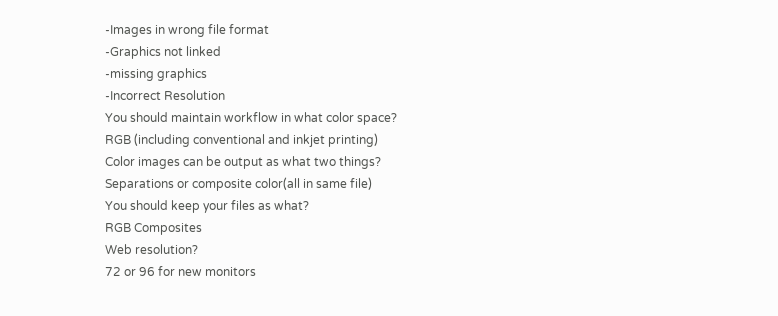-Images in wrong file format
-Graphics not linked
-missing graphics
-Incorrect Resolution
You should maintain workflow in what color space?
RGB (including conventional and inkjet printing)
Color images can be output as what two things?
Separations or composite color(all in same file)
You should keep your files as what?
RGB Composites
Web resolution?
72 or 96 for new monitors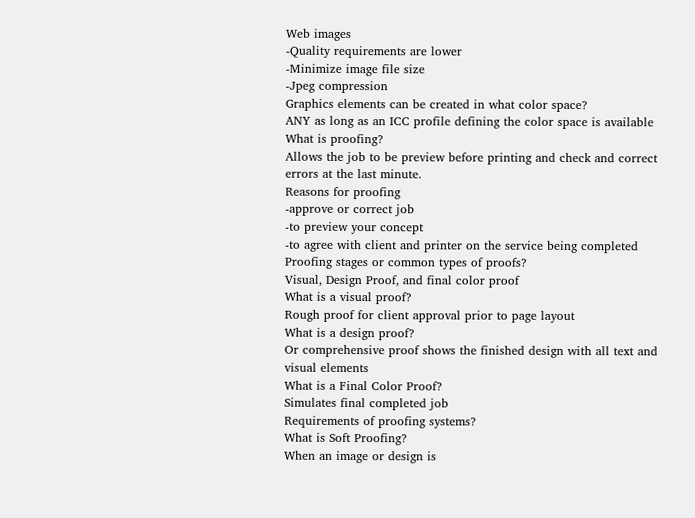Web images
-Quality requirements are lower
-Minimize image file size
-Jpeg compression
Graphics elements can be created in what color space?
ANY as long as an ICC profile defining the color space is available
What is proofing?
Allows the job to be preview before printing and check and correct errors at the last minute.
Reasons for proofing
-approve or correct job
-to preview your concept
-to agree with client and printer on the service being completed
Proofing stages or common types of proofs?
Visual, Design Proof, and final color proof
What is a visual proof?
Rough proof for client approval prior to page layout
What is a design proof?
Or comprehensive proof shows the finished design with all text and visual elements
What is a Final Color Proof?
Simulates final completed job
Requirements of proofing systems?
What is Soft Proofing?
When an image or design is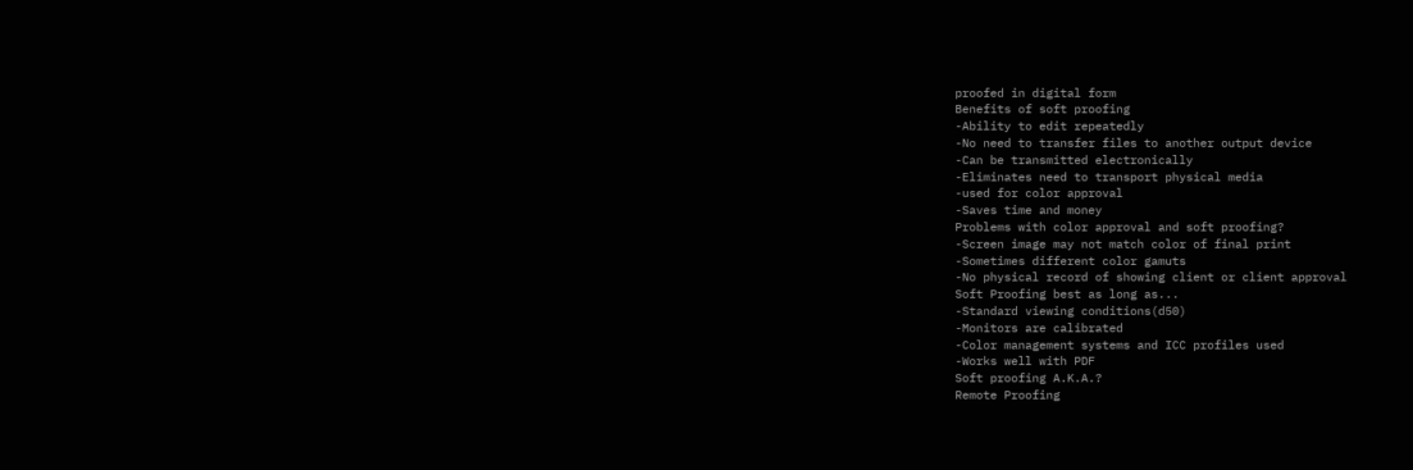proofed in digital form
Benefits of soft proofing
-Ability to edit repeatedly
-No need to transfer files to another output device
-Can be transmitted electronically
-Eliminates need to transport physical media
-used for color approval
-Saves time and money
Problems with color approval and soft proofing?
-Screen image may not match color of final print
-Sometimes different color gamuts
-No physical record of showing client or client approval
Soft Proofing best as long as...
-Standard viewing conditions(d50)
-Monitors are calibrated
-Color management systems and ICC profiles used
-Works well with PDF
Soft proofing A.K.A.?
Remote Proofing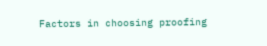Factors in choosing proofing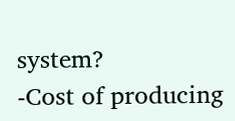system?
-Cost of producing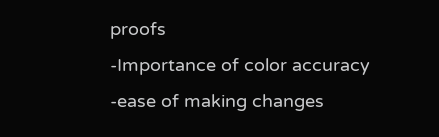proofs
-Importance of color accuracy
-ease of making changes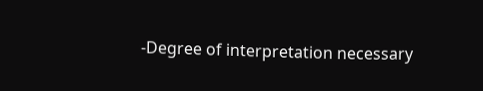-Degree of interpretation necessary